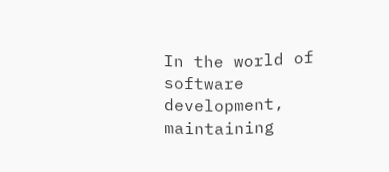In the world of software development, maintaining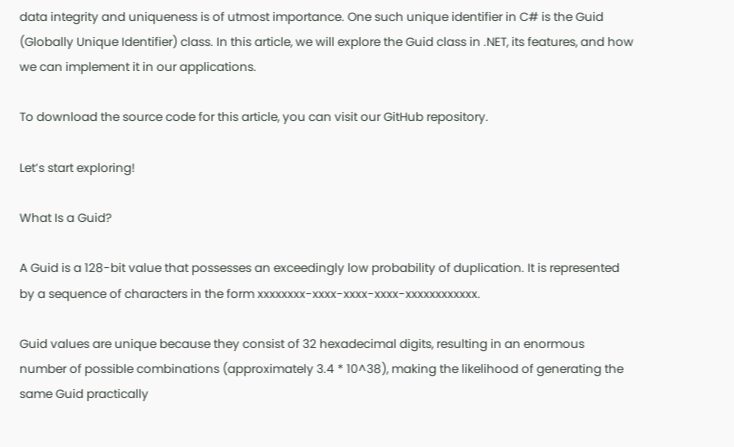data integrity and uniqueness is of utmost importance. One such unique identifier in C# is the Guid (Globally Unique Identifier) class. In this article, we will explore the Guid class in .NET, its features, and how we can implement it in our applications.

To download the source code for this article, you can visit our GitHub repository.

Let’s start exploring!

What Is a Guid?

A Guid is a 128-bit value that possesses an exceedingly low probability of duplication. It is represented by a sequence of characters in the form xxxxxxxx-xxxx-xxxx-xxxx-xxxxxxxxxxxx.

Guid values are unique because they consist of 32 hexadecimal digits, resulting in an enormous number of possible combinations (approximately 3.4 * 10^38), making the likelihood of generating the same Guid practically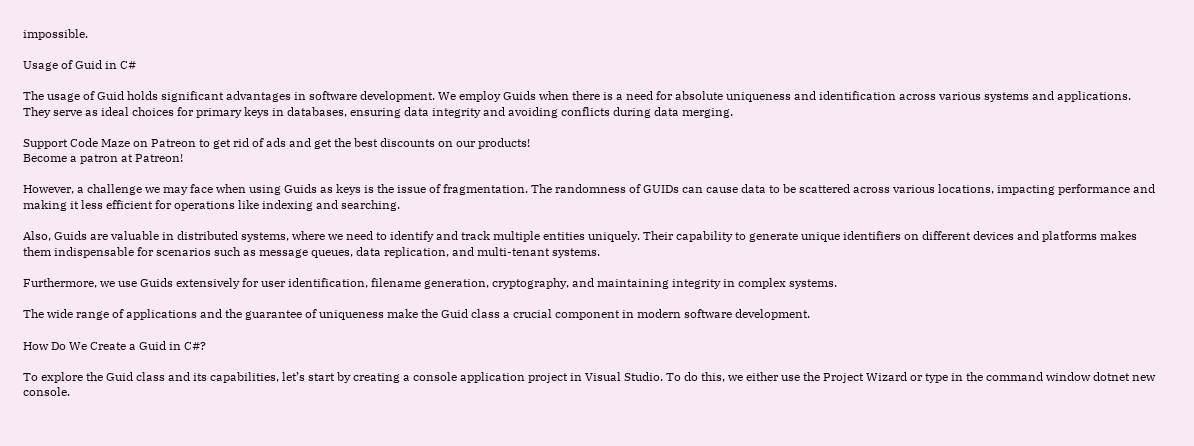impossible.

Usage of Guid in C#

The usage of Guid holds significant advantages in software development. We employ Guids when there is a need for absolute uniqueness and identification across various systems and applications. They serve as ideal choices for primary keys in databases, ensuring data integrity and avoiding conflicts during data merging.

Support Code Maze on Patreon to get rid of ads and get the best discounts on our products!
Become a patron at Patreon!

However, a challenge we may face when using Guids as keys is the issue of fragmentation. The randomness of GUIDs can cause data to be scattered across various locations, impacting performance and making it less efficient for operations like indexing and searching.

Also, Guids are valuable in distributed systems, where we need to identify and track multiple entities uniquely. Their capability to generate unique identifiers on different devices and platforms makes them indispensable for scenarios such as message queues, data replication, and multi-tenant systems.

Furthermore, we use Guids extensively for user identification, filename generation, cryptography, and maintaining integrity in complex systems.

The wide range of applications and the guarantee of uniqueness make the Guid class a crucial component in modern software development.

How Do We Create a Guid in C#?

To explore the Guid class and its capabilities, let’s start by creating a console application project in Visual Studio. To do this, we either use the Project Wizard or type in the command window dotnet new console.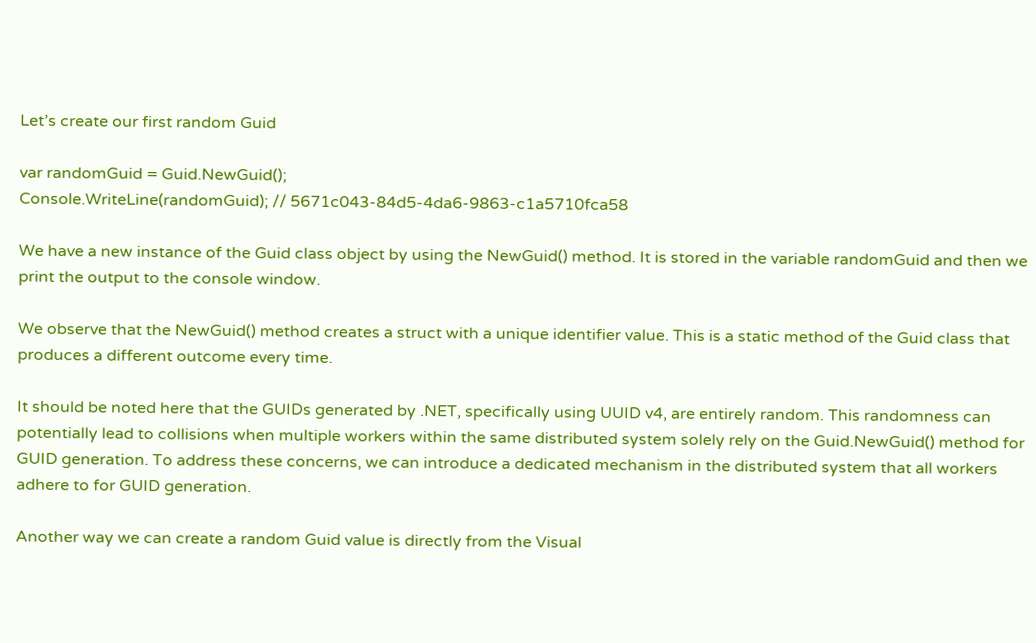Let’s create our first random Guid

var randomGuid = Guid.NewGuid();
Console.WriteLine(randomGuid); // 5671c043-84d5-4da6-9863-c1a5710fca58

We have a new instance of the Guid class object by using the NewGuid() method. It is stored in the variable randomGuid and then we print the output to the console window.

We observe that the NewGuid() method creates a struct with a unique identifier value. This is a static method of the Guid class that produces a different outcome every time.

It should be noted here that the GUIDs generated by .NET, specifically using UUID v4, are entirely random. This randomness can potentially lead to collisions when multiple workers within the same distributed system solely rely on the Guid.NewGuid() method for GUID generation. To address these concerns, we can introduce a dedicated mechanism in the distributed system that all workers adhere to for GUID generation.

Another way we can create a random Guid value is directly from the Visual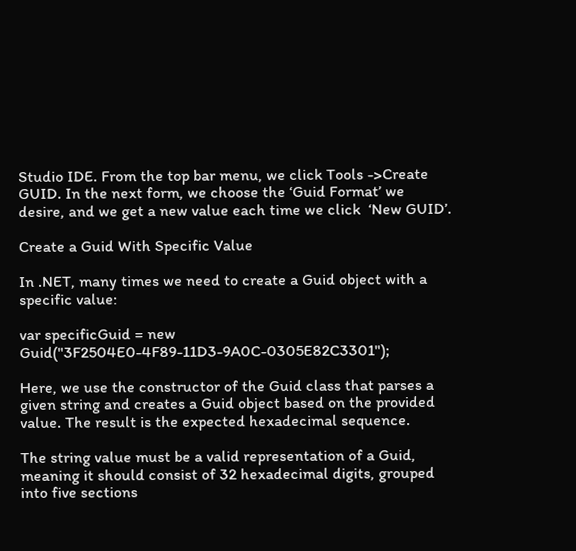Studio IDE. From the top bar menu, we click Tools ->Create GUID. In the next form, we choose the ‘Guid Format’ we desire, and we get a new value each time we click  ‘New GUID’.

Create a Guid With Specific Value

In .NET, many times we need to create a Guid object with a specific value:

var specificGuid = new Guid("3F2504E0-4F89-11D3-9A0C-0305E82C3301");

Here, we use the constructor of the Guid class that parses a given string and creates a Guid object based on the provided value. The result is the expected hexadecimal sequence.

The string value must be a valid representation of a Guid, meaning it should consist of 32 hexadecimal digits, grouped into five sections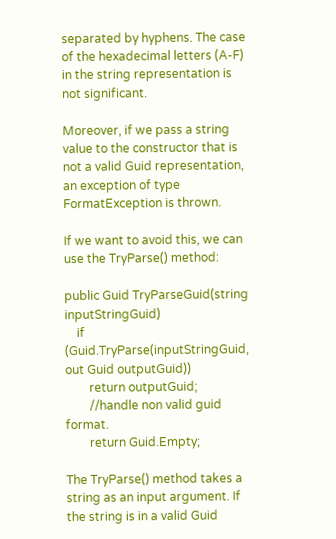separated by hyphens. The case of the hexadecimal letters (A-F) in the string representation is not significant.

Moreover, if we pass a string value to the constructor that is not a valid Guid representation, an exception of type FormatException is thrown.

If we want to avoid this, we can use the TryParse() method:

public Guid TryParseGuid(string inputStringGuid)
    if (Guid.TryParse(inputStringGuid, out Guid outputGuid))
        return outputGuid;
        //handle non valid guid format.
        return Guid.Empty;

The TryParse() method takes a string as an input argument. If the string is in a valid Guid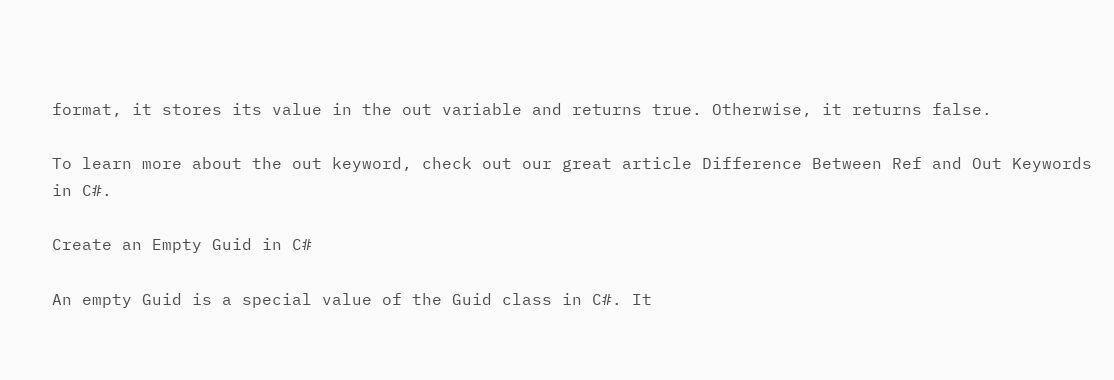format, it stores its value in the out variable and returns true. Otherwise, it returns false.

To learn more about the out keyword, check out our great article Difference Between Ref and Out Keywords in C#.

Create an Empty Guid in C#

An empty Guid is a special value of the Guid class in C#. It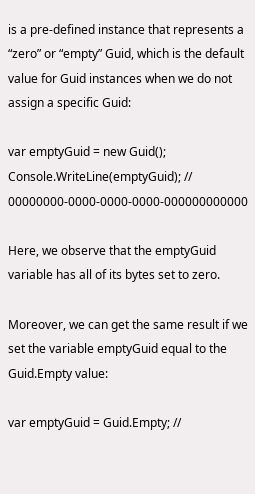is a pre-defined instance that represents a “zero” or “empty” Guid, which is the default value for Guid instances when we do not assign a specific Guid:

var emptyGuid = new Guid();
Console.WriteLine(emptyGuid); // 00000000-0000-0000-0000-000000000000

Here, we observe that the emptyGuid variable has all of its bytes set to zero.

Moreover, we can get the same result if we set the variable emptyGuid equal to the Guid.Empty value:

var emptyGuid = Guid.Empty; //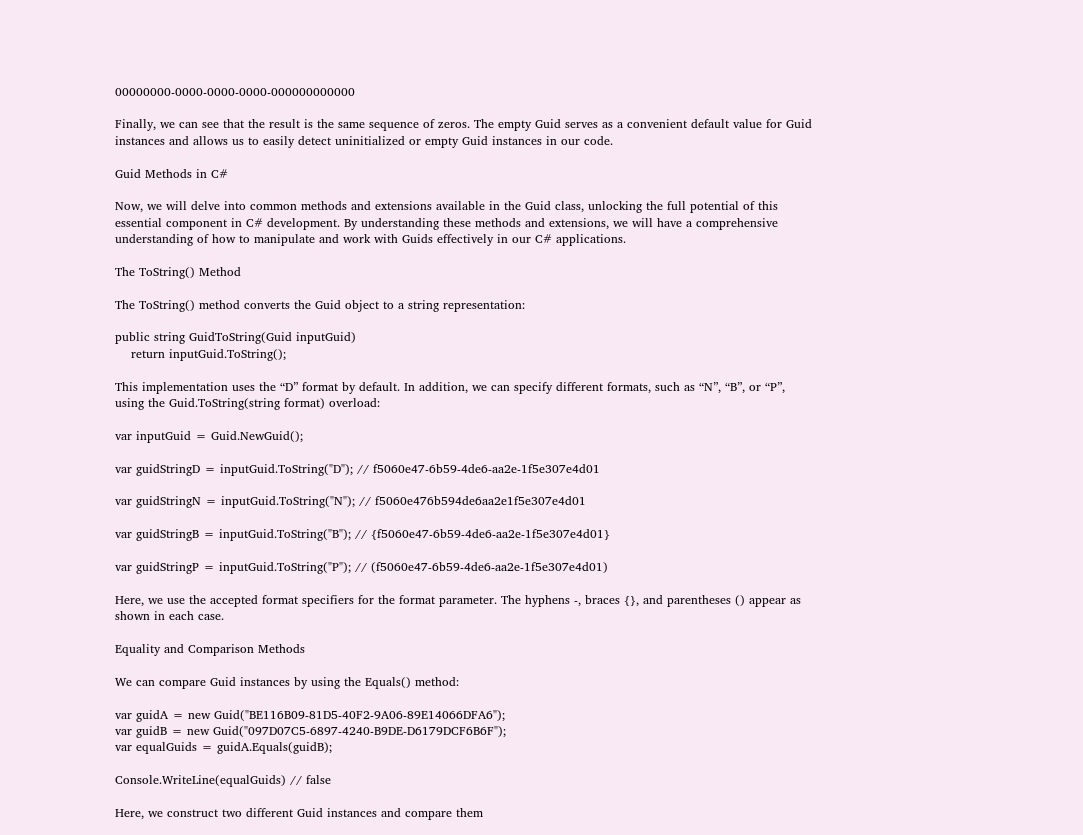00000000-0000-0000-0000-000000000000

Finally, we can see that the result is the same sequence of zeros. The empty Guid serves as a convenient default value for Guid instances and allows us to easily detect uninitialized or empty Guid instances in our code.

Guid Methods in C#

Now, we will delve into common methods and extensions available in the Guid class, unlocking the full potential of this essential component in C# development. By understanding these methods and extensions, we will have a comprehensive understanding of how to manipulate and work with Guids effectively in our C# applications.

The ToString() Method

The ToString() method converts the Guid object to a string representation:

public string GuidToString(Guid inputGuid)
    return inputGuid.ToString();

This implementation uses the “D” format by default. In addition, we can specify different formats, such as “N”, “B”, or “P”, using the Guid.ToString(string format) overload:

var inputGuid = Guid.NewGuid();

var guidStringD = inputGuid.ToString("D"); // f5060e47-6b59-4de6-aa2e-1f5e307e4d01

var guidStringN = inputGuid.ToString("N"); // f5060e476b594de6aa2e1f5e307e4d01

var guidStringB = inputGuid.ToString("B"); // {f5060e47-6b59-4de6-aa2e-1f5e307e4d01}

var guidStringP = inputGuid.ToString("P"); // (f5060e47-6b59-4de6-aa2e-1f5e307e4d01)

Here, we use the accepted format specifiers for the format parameter. The hyphens -, braces {}, and parentheses () appear as shown in each case.

Equality and Comparison Methods

We can compare Guid instances by using the Equals() method:

var guidA = new Guid("BE116B09-81D5-40F2-9A06-89E14066DFA6");
var guidB = new Guid("097D07C5-6897-4240-B9DE-D6179DCF6B6F");
var equalGuids = guidA.Equals(guidB);

Console.WriteLine(equalGuids) // false

Here, we construct two different Guid instances and compare them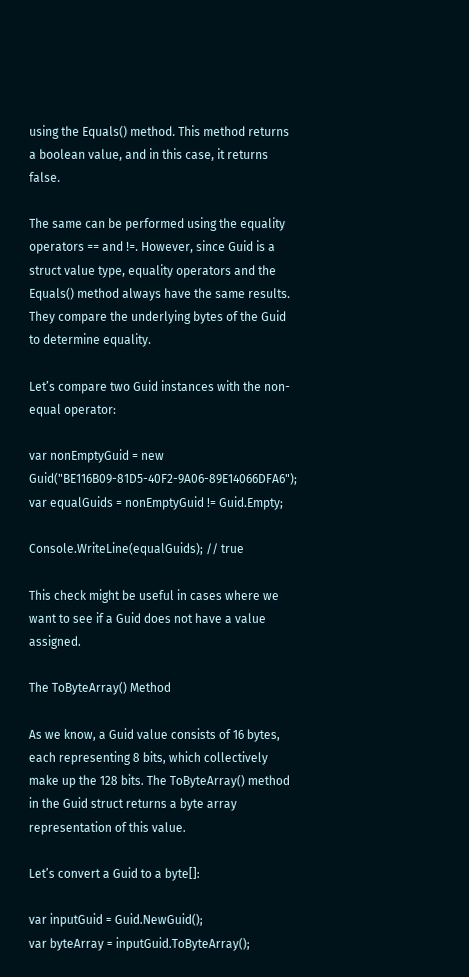using the Equals() method. This method returns a boolean value, and in this case, it returns false.

The same can be performed using the equality operators == and !=. However, since Guid is a struct value type, equality operators and the Equals() method always have the same results. They compare the underlying bytes of the Guid to determine equality.

Let’s compare two Guid instances with the non-equal operator:

var nonEmptyGuid = new Guid("BE116B09-81D5-40F2-9A06-89E14066DFA6");
var equalGuids = nonEmptyGuid != Guid.Empty;

Console.WriteLine(equalGuids); // true

This check might be useful in cases where we want to see if a Guid does not have a value assigned.

The ToByteArray() Method

As we know, a Guid value consists of 16 bytes, each representing 8 bits, which collectively make up the 128 bits. The ToByteArray() method in the Guid struct returns a byte array representation of this value.

Let’s convert a Guid to a byte[]:

var inputGuid = Guid.NewGuid();
var byteArray = inputGuid.ToByteArray();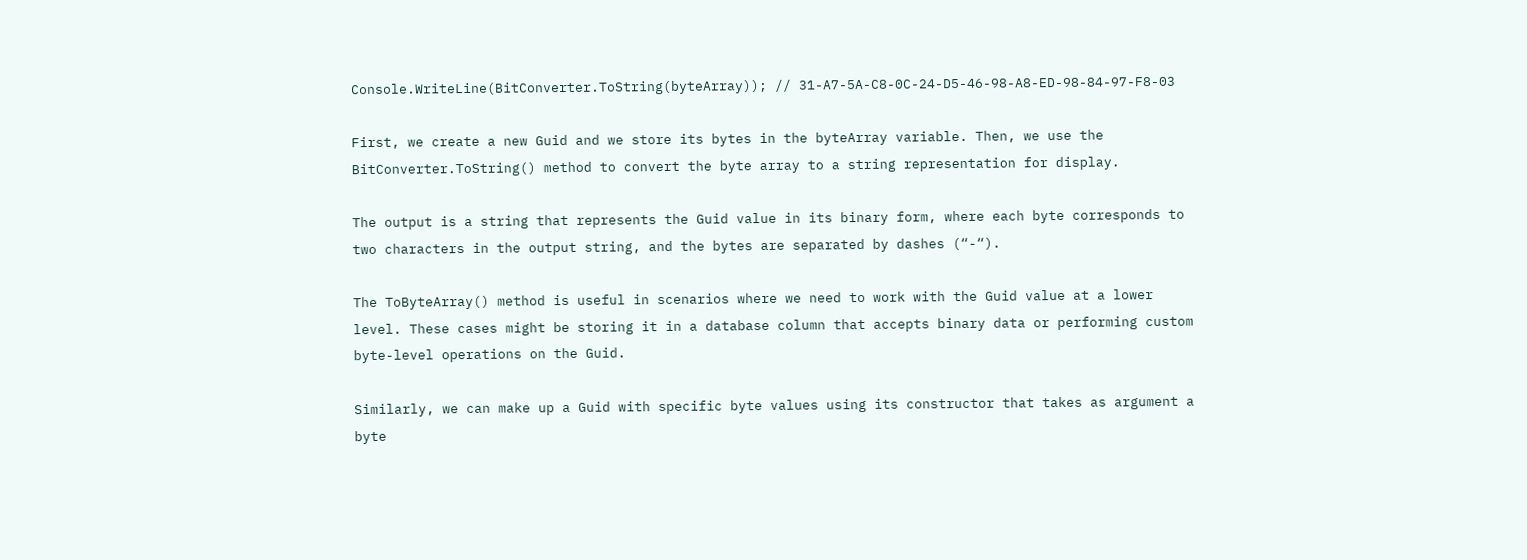Console.WriteLine(BitConverter.ToString(byteArray)); // 31-A7-5A-C8-0C-24-D5-46-98-A8-ED-98-84-97-F8-03

First, we create a new Guid and we store its bytes in the byteArray variable. Then, we use the BitConverter.ToString() method to convert the byte array to a string representation for display.

The output is a string that represents the Guid value in its binary form, where each byte corresponds to two characters in the output string, and the bytes are separated by dashes (“-“).

The ToByteArray() method is useful in scenarios where we need to work with the Guid value at a lower level. These cases might be storing it in a database column that accepts binary data or performing custom byte-level operations on the Guid.

Similarly, we can make up a Guid with specific byte values using its constructor that takes as argument a byte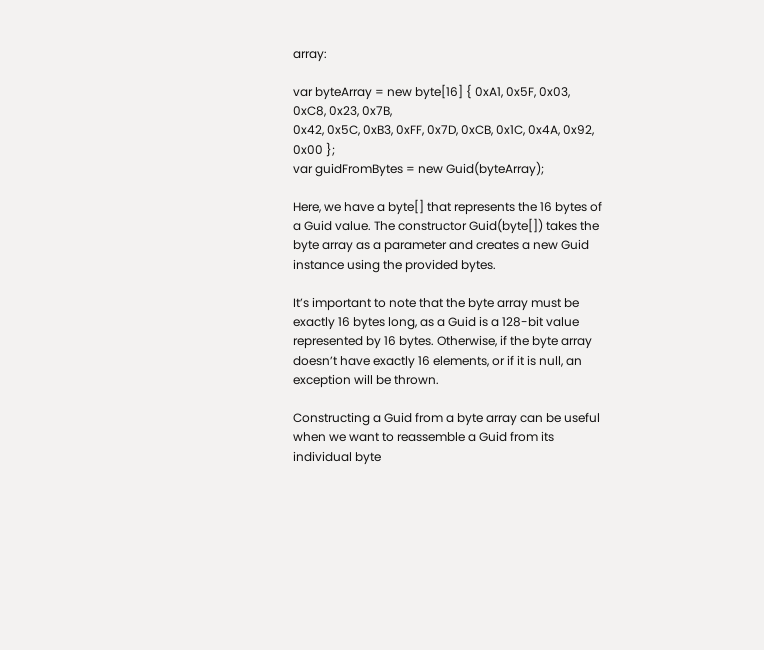array:

var byteArray = new byte[16] { 0xA1, 0x5F, 0x03, 0xC8, 0x23, 0x7B,
0x42, 0x5C, 0xB3, 0xFF, 0x7D, 0xCB, 0x1C, 0x4A, 0x92, 0x00 };
var guidFromBytes = new Guid(byteArray);

Here, we have a byte[] that represents the 16 bytes of a Guid value. The constructor Guid(byte[]) takes the byte array as a parameter and creates a new Guid instance using the provided bytes.

It’s important to note that the byte array must be exactly 16 bytes long, as a Guid is a 128-bit value represented by 16 bytes. Otherwise, if the byte array doesn’t have exactly 16 elements, or if it is null, an exception will be thrown.

Constructing a Guid from a byte array can be useful when we want to reassemble a Guid from its individual byte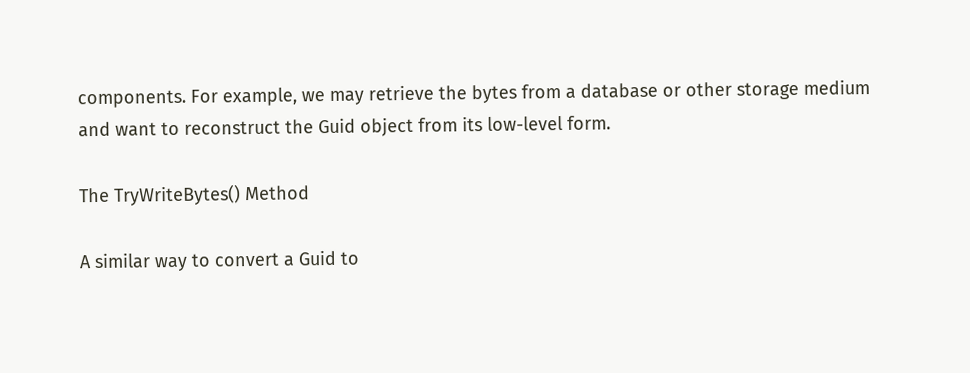components. For example, we may retrieve the bytes from a database or other storage medium and want to reconstruct the Guid object from its low-level form.

The TryWriteBytes() Method

A similar way to convert a Guid to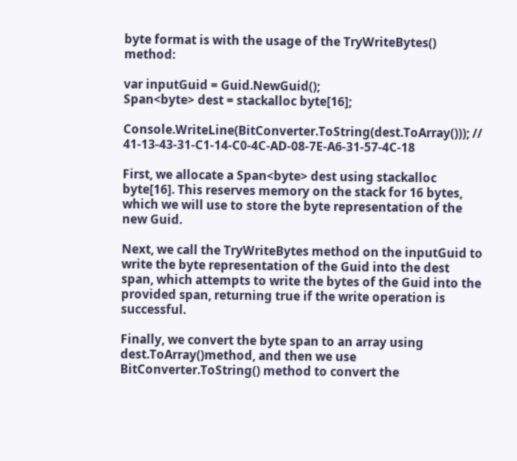byte format is with the usage of the TryWriteBytes() method:

var inputGuid = Guid.NewGuid();
Span<byte> dest = stackalloc byte[16];

Console.WriteLine(BitConverter.ToString(dest.ToArray())); // 41-13-43-31-C1-14-C0-4C-AD-08-7E-A6-31-57-4C-18

First, we allocate a Span<byte> dest using stackalloc byte[16]. This reserves memory on the stack for 16 bytes, which we will use to store the byte representation of the new Guid.

Next, we call the TryWriteBytes method on the inputGuid to write the byte representation of the Guid into the dest span, which attempts to write the bytes of the Guid into the provided span, returning true if the write operation is successful.

Finally, we convert the byte span to an array using dest.ToArray()method, and then we use BitConverter.ToString() method to convert the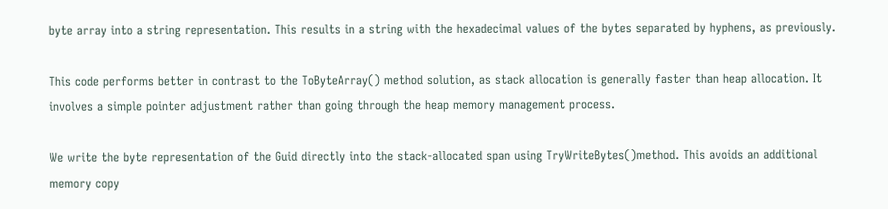byte array into a string representation. This results in a string with the hexadecimal values of the bytes separated by hyphens, as previously.

This code performs better in contrast to the ToByteArray() method solution, as stack allocation is generally faster than heap allocation. It involves a simple pointer adjustment rather than going through the heap memory management process.

We write the byte representation of the Guid directly into the stack-allocated span using TryWriteBytes()method. This avoids an additional memory copy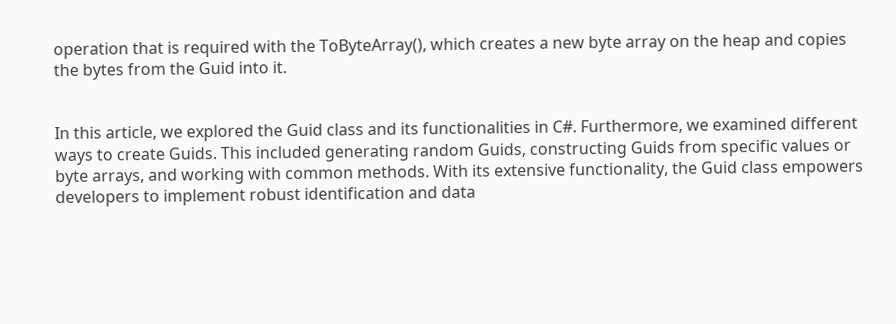operation that is required with the ToByteArray(), which creates a new byte array on the heap and copies the bytes from the Guid into it.


In this article, we explored the Guid class and its functionalities in C#. Furthermore, we examined different ways to create Guids. This included generating random Guids, constructing Guids from specific values or byte arrays, and working with common methods. With its extensive functionality, the Guid class empowers developers to implement robust identification and data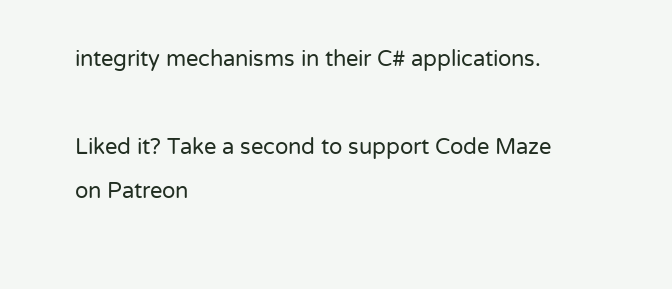integrity mechanisms in their C# applications.

Liked it? Take a second to support Code Maze on Patreon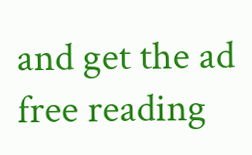and get the ad free reading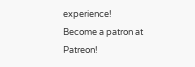experience!
Become a patron at Patreon!